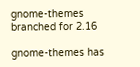gnome-themes branched for 2.16

gnome-themes has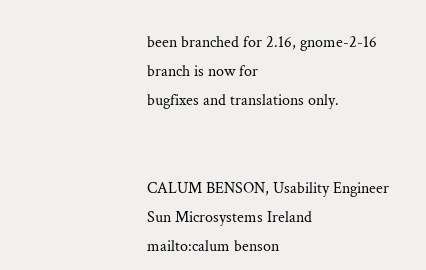been branched for 2.16, gnome-2-16 branch is now for
bugfixes and translations only.


CALUM BENSON, Usability Engineer       Sun Microsystems Ireland
mailto:calum benson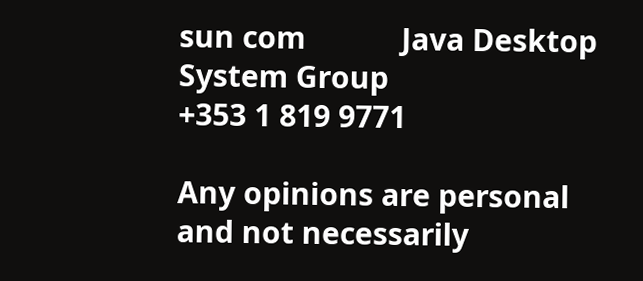sun com            Java Desktop System Group                      +353 1 819 9771

Any opinions are personal and not necessarily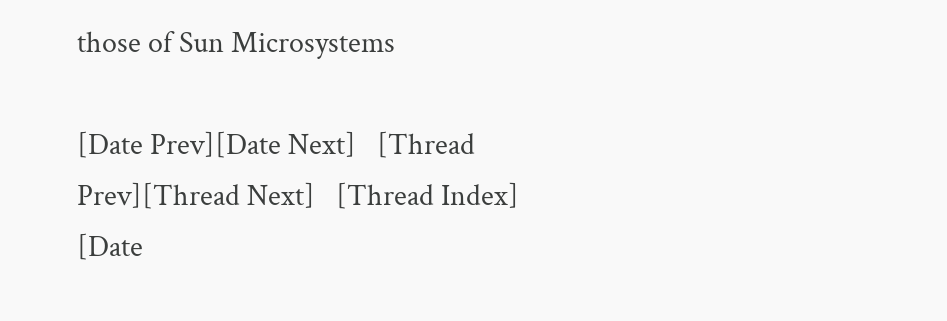those of Sun Microsystems

[Date Prev][Date Next]   [Thread Prev][Thread Next]   [Thread Index] [Date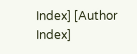Index] [Author Index]